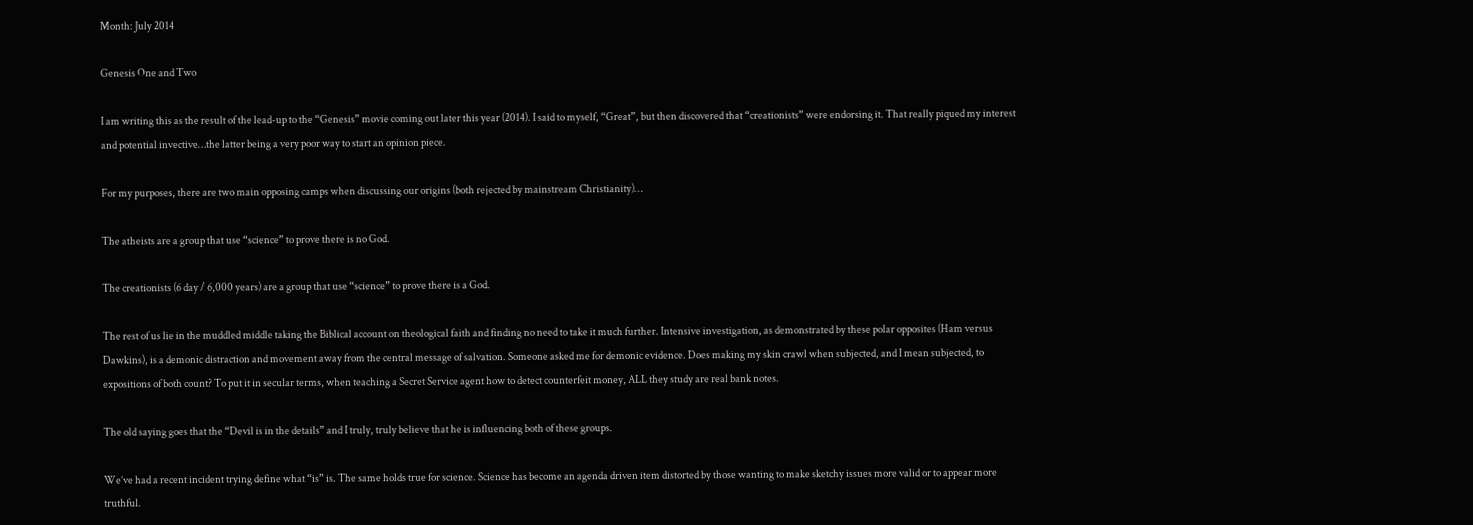Month: July 2014

Genesis One and Two

I am writing this as the result of the lead-up to the “Genesis” movie coming out later this year (2014). I said to myself, “Great”, but then discovered that “creationists” were endorsing it. That really piqued my interest and potential invective…the latter being a very poor way to start an opinion piece.

For my purposes, there are two main opposing camps when discussing our origins (both rejected by mainstream Christianity)…

The atheists are a group that use “science” to prove there is no God.

The creationists (6 day / 6,000 years) are a group that use “science” to prove there is a God.

The rest of us lie in the muddled middle taking the Biblical account on theological faith and finding no need to take it much further. Intensive investigation, as demonstrated by these polar opposites (Ham versus Dawkins), is a demonic distraction and movement away from the central message of salvation. Someone asked me for demonic evidence. Does making my skin crawl when subjected, and I mean subjected, to expositions of both count? To put it in secular terms, when teaching a Secret Service agent how to detect counterfeit money, ALL they study are real bank notes.

The old saying goes that the “Devil is in the details” and I truly, truly believe that he is influencing both of these groups.

We’ve had a recent incident trying define what “is” is. The same holds true for science. Science has become an agenda driven item distorted by those wanting to make sketchy issues more valid or to appear more truthful.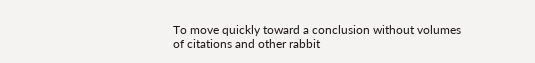To move quickly toward a conclusion without volumes of citations and other rabbit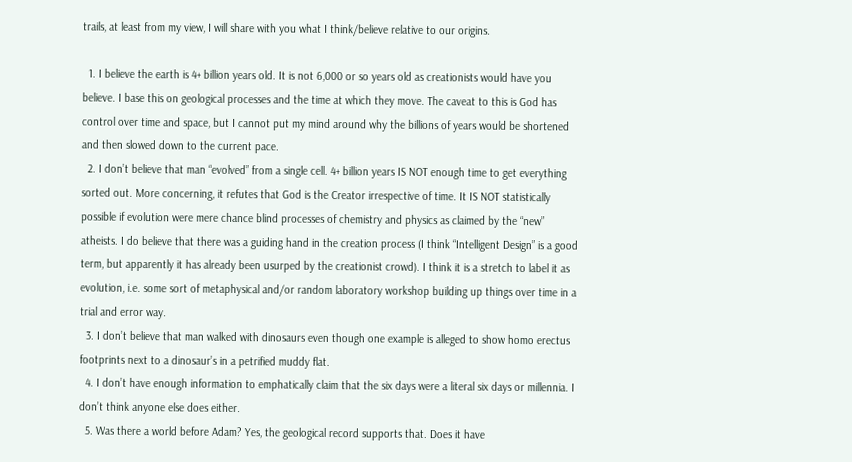trails, at least from my view, I will share with you what I think/believe relative to our origins.

  1. I believe the earth is 4+ billion years old. It is not 6,000 or so years old as creationists would have you believe. I base this on geological processes and the time at which they move. The caveat to this is God has control over time and space, but I cannot put my mind around why the billions of years would be shortened and then slowed down to the current pace.
  2. I don’t believe that man “evolved” from a single cell. 4+ billion years IS NOT enough time to get everything sorted out. More concerning, it refutes that God is the Creator irrespective of time. It IS NOT statistically possible if evolution were mere chance blind processes of chemistry and physics as claimed by the “new” atheists. I do believe that there was a guiding hand in the creation process (I think “Intelligent Design” is a good term, but apparently it has already been usurped by the creationist crowd). I think it is a stretch to label it as evolution, i.e. some sort of metaphysical and/or random laboratory workshop building up things over time in a trial and error way.
  3. I don’t believe that man walked with dinosaurs even though one example is alleged to show homo erectus footprints next to a dinosaur’s in a petrified muddy flat.
  4. I don’t have enough information to emphatically claim that the six days were a literal six days or millennia. I don’t think anyone else does either.
  5. Was there a world before Adam? Yes, the geological record supports that. Does it have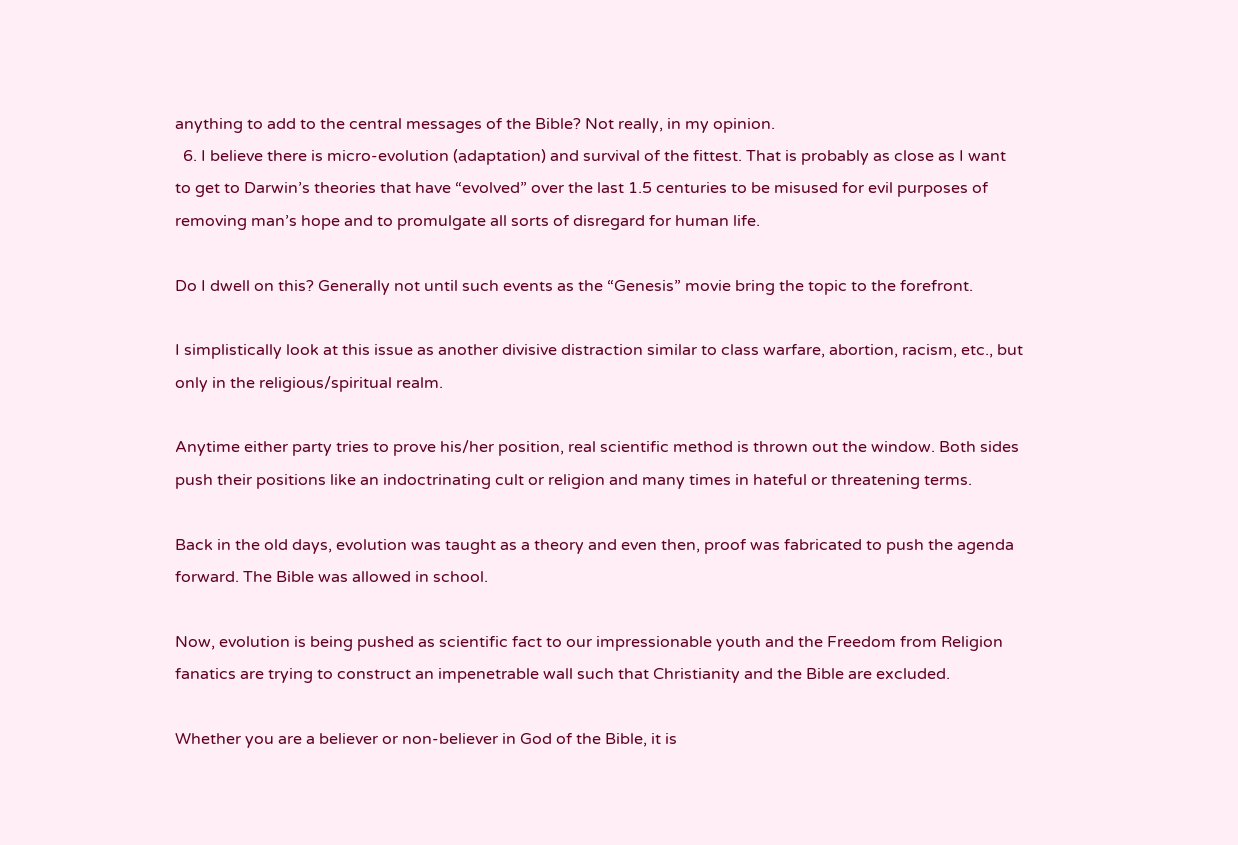anything to add to the central messages of the Bible? Not really, in my opinion.
  6. I believe there is micro-evolution (adaptation) and survival of the fittest. That is probably as close as I want to get to Darwin’s theories that have “evolved” over the last 1.5 centuries to be misused for evil purposes of removing man’s hope and to promulgate all sorts of disregard for human life.

Do I dwell on this? Generally not until such events as the “Genesis” movie bring the topic to the forefront.

I simplistically look at this issue as another divisive distraction similar to class warfare, abortion, racism, etc., but only in the religious/spiritual realm.

Anytime either party tries to prove his/her position, real scientific method is thrown out the window. Both sides push their positions like an indoctrinating cult or religion and many times in hateful or threatening terms.

Back in the old days, evolution was taught as a theory and even then, proof was fabricated to push the agenda forward. The Bible was allowed in school.

Now, evolution is being pushed as scientific fact to our impressionable youth and the Freedom from Religion fanatics are trying to construct an impenetrable wall such that Christianity and the Bible are excluded.

Whether you are a believer or non-believer in God of the Bible, it is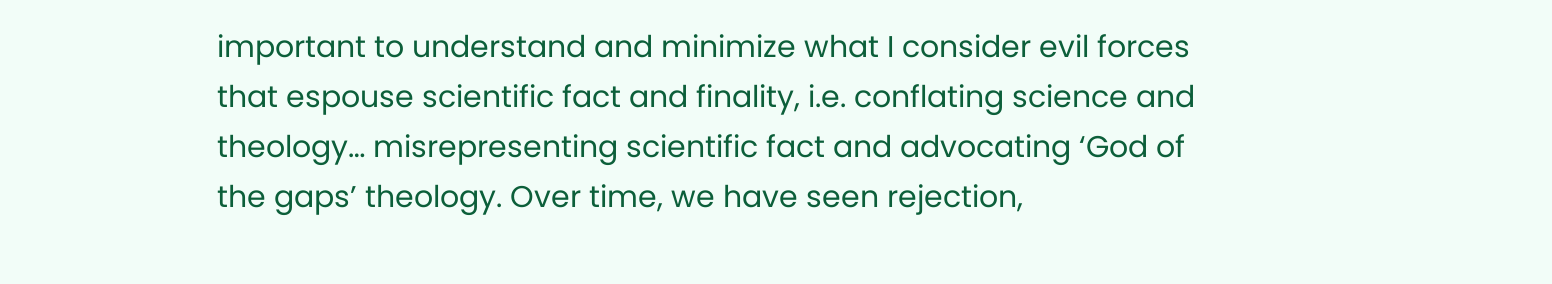important to understand and minimize what I consider evil forces that espouse scientific fact and finality, i.e. conflating science and theology… misrepresenting scientific fact and advocating ‘God of the gaps’ theology. Over time, we have seen rejection,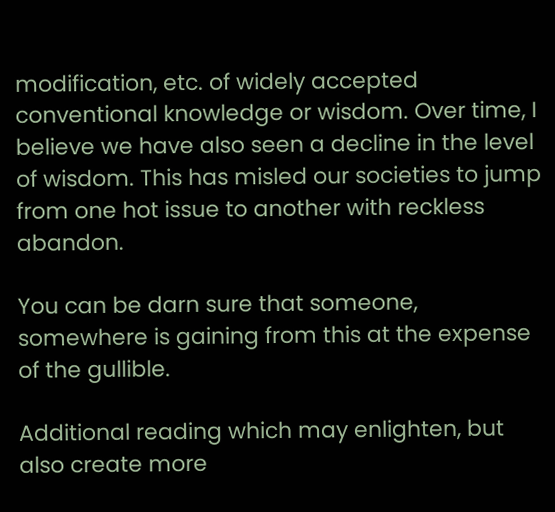modification, etc. of widely accepted conventional knowledge or wisdom. Over time, I believe we have also seen a decline in the level of wisdom. This has misled our societies to jump from one hot issue to another with reckless abandon.

You can be darn sure that someone, somewhere is gaining from this at the expense of the gullible.

Additional reading which may enlighten, but also create more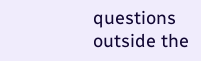questions outside the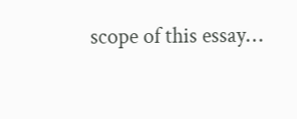scope of this essay…